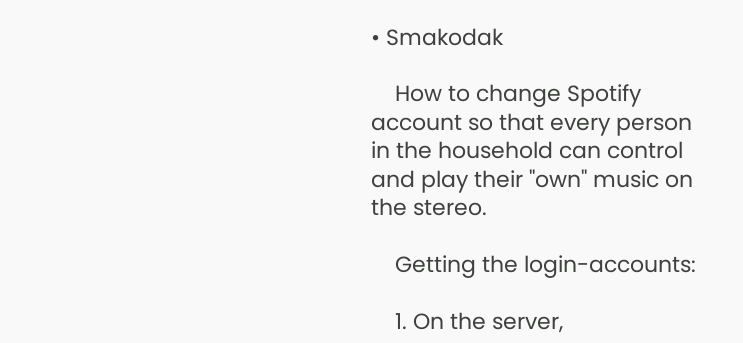• Smakodak

    How to change Spotify account so that every person in the household can control and play their "own" music on the stereo.

    Getting the login-accounts:

    1. On the server,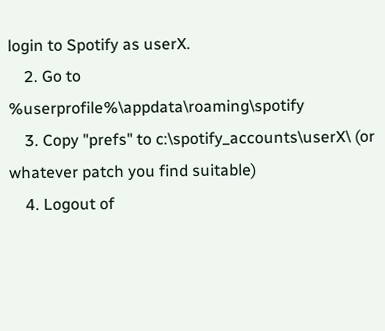login to Spotify as userX.
    2. Go to %userprofile%\appdata\roaming\spotify
    3. Copy "prefs" to c:\spotify_accounts\userX\ (or whatever patch you find suitable)
    4. Logout of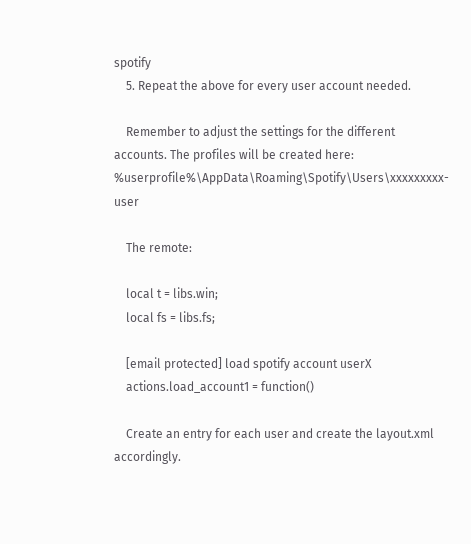spotify
    5. Repeat the above for every user account needed.

    Remember to adjust the settings for the different accounts. The profiles will be created here: %userprofile%\AppData\Roaming\Spotify\Users\xxxxxxxxx-user

    The remote:

    local t = libs.win;
    local fs = libs.fs;

    [email protected] load spotify account userX
    actions.load_account1 = function()

    Create an entry for each user and create the layout.xml accordingly.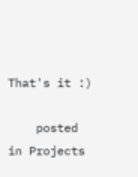That's it :)

    posted in Projects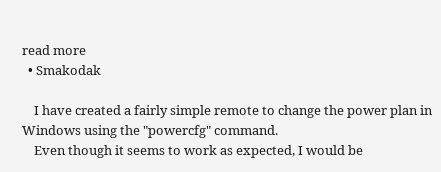read more
  • Smakodak

    I have created a fairly simple remote to change the power plan in Windows using the "powercfg" command.
    Even though it seems to work as expected, I would be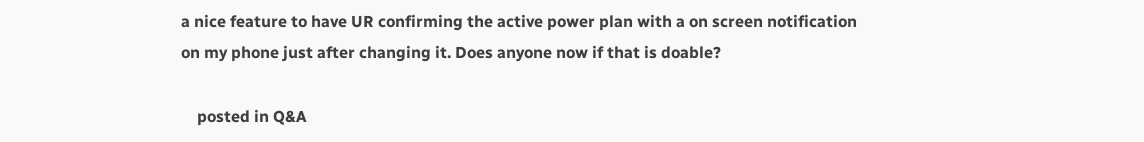a nice feature to have UR confirming the active power plan with a on screen notification on my phone just after changing it. Does anyone now if that is doable?

    posted in Q&A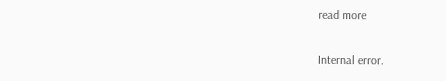read more

Internal error.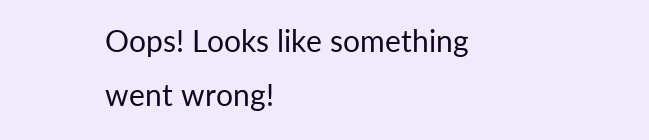Oops! Looks like something went wrong!